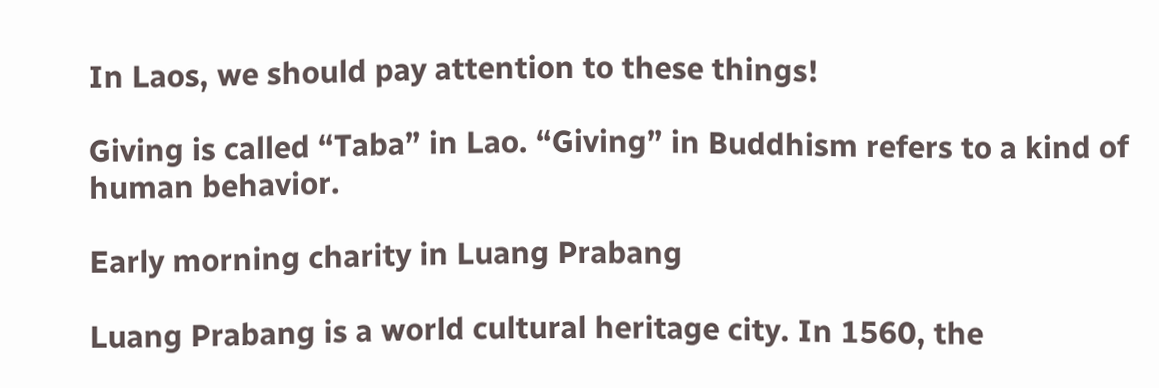In Laos, we should pay attention to these things!

Giving is called “Taba” in Lao. “Giving” in Buddhism refers to a kind of human behavior.

Early morning charity in Luang Prabang

Luang Prabang is a world cultural heritage city. In 1560, the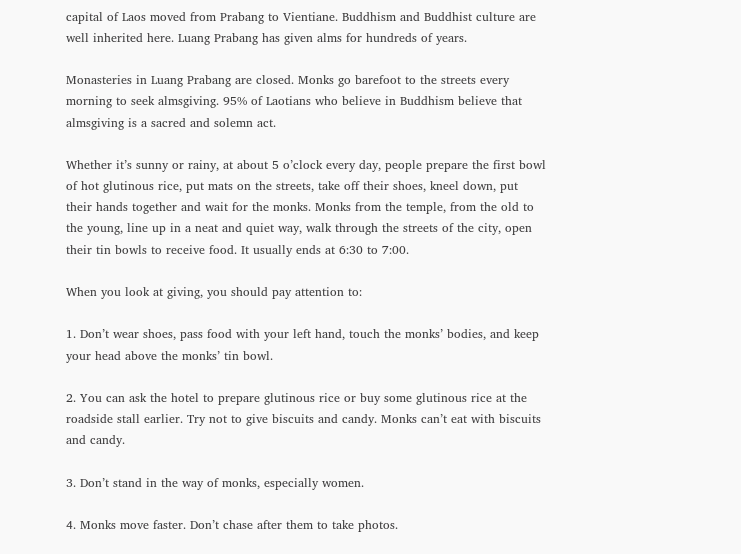capital of Laos moved from Prabang to Vientiane. Buddhism and Buddhist culture are well inherited here. Luang Prabang has given alms for hundreds of years.

Monasteries in Luang Prabang are closed. Monks go barefoot to the streets every morning to seek almsgiving. 95% of Laotians who believe in Buddhism believe that almsgiving is a sacred and solemn act.

Whether it’s sunny or rainy, at about 5 o’clock every day, people prepare the first bowl of hot glutinous rice, put mats on the streets, take off their shoes, kneel down, put their hands together and wait for the monks. Monks from the temple, from the old to the young, line up in a neat and quiet way, walk through the streets of the city, open their tin bowls to receive food. It usually ends at 6:30 to 7:00.

When you look at giving, you should pay attention to:

1. Don’t wear shoes, pass food with your left hand, touch the monks’ bodies, and keep your head above the monks’ tin bowl.

2. You can ask the hotel to prepare glutinous rice or buy some glutinous rice at the roadside stall earlier. Try not to give biscuits and candy. Monks can’t eat with biscuits and candy.

3. Don’t stand in the way of monks, especially women.

4. Monks move faster. Don’t chase after them to take photos.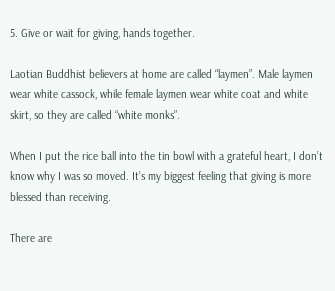5. Give or wait for giving, hands together.

Laotian Buddhist believers at home are called “laymen”. Male laymen wear white cassock, while female laymen wear white coat and white skirt, so they are called “white monks”.

When I put the rice ball into the tin bowl with a grateful heart, I don’t know why I was so moved. It’s my biggest feeling that giving is more blessed than receiving.

There are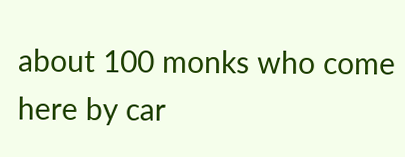about 100 monks who come here by car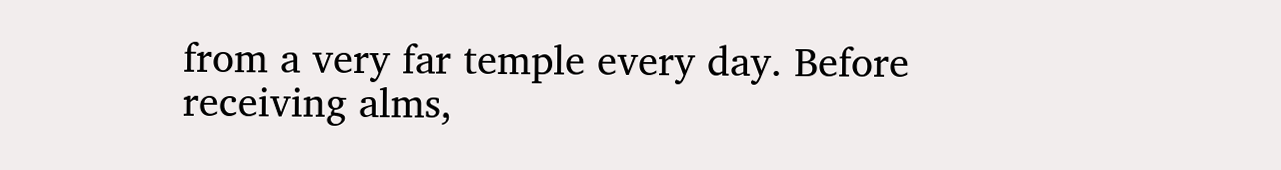from a very far temple every day. Before receiving alms,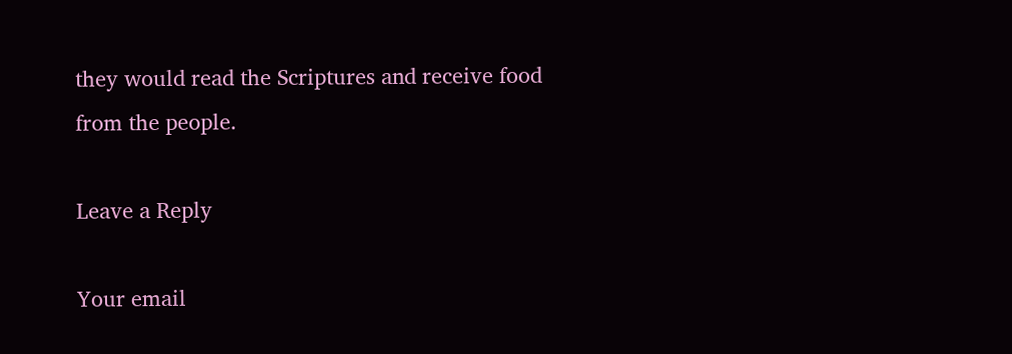they would read the Scriptures and receive food from the people.

Leave a Reply

Your email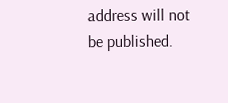address will not be published.